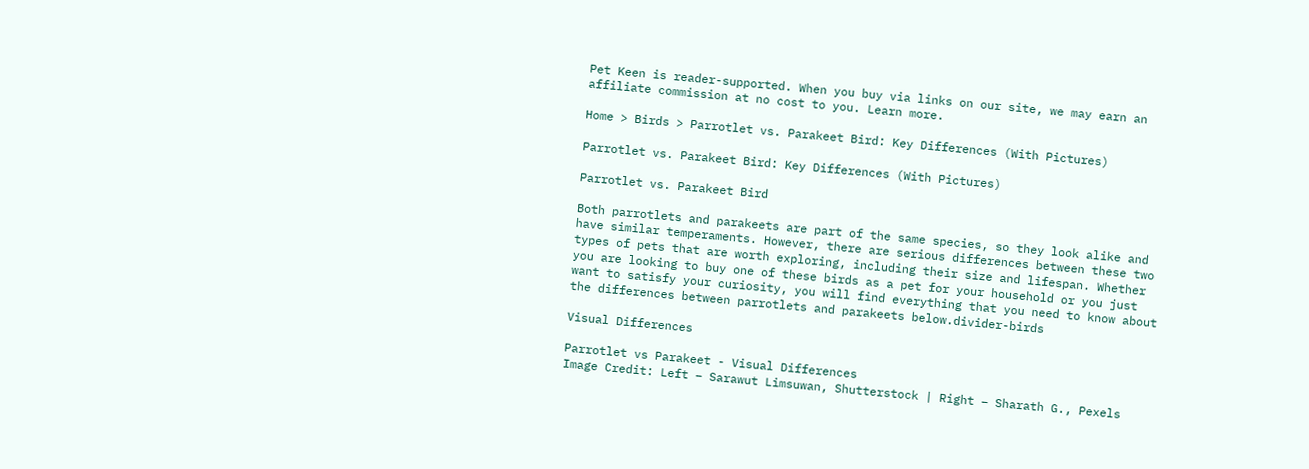Pet Keen is reader-supported. When you buy via links on our site, we may earn an affiliate commission at no cost to you. Learn more.

Home > Birds > Parrotlet vs. Parakeet Bird: Key Differences (With Pictures)

Parrotlet vs. Parakeet Bird: Key Differences (With Pictures)

Parrotlet vs. Parakeet Bird

Both parrotlets and parakeets are part of the same species, so they look alike and have similar temperaments. However, there are serious differences between these two types of pets that are worth exploring, including their size and lifespan. Whether you are looking to buy one of these birds as a pet for your household or you just want to satisfy your curiosity, you will find everything that you need to know about the differences between parrotlets and parakeets below.divider-birds

Visual Differences

Parrotlet vs Parakeet - Visual Differences
Image Credit: Left – Sarawut Limsuwan, Shutterstock | Right – Sharath G., Pexels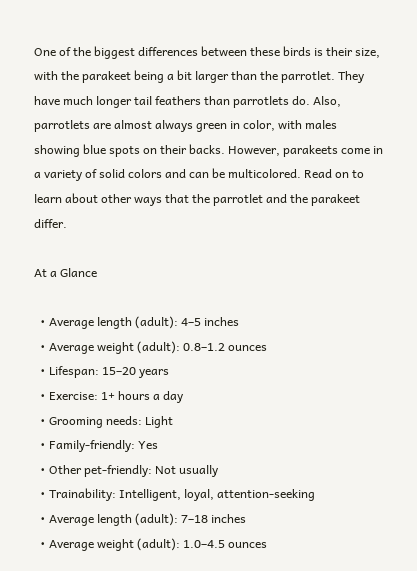One of the biggest differences between these birds is their size, with the parakeet being a bit larger than the parrotlet. They have much longer tail feathers than parrotlets do. Also, parrotlets are almost always green in color, with males showing blue spots on their backs. However, parakeets come in a variety of solid colors and can be multicolored. Read on to learn about other ways that the parrotlet and the parakeet differ.

At a Glance

  • Average length (adult): 4–5 inches
  • Average weight (adult): 0.8–1.2 ounces
  • Lifespan: 15–20 years
  • Exercise: 1+ hours a day
  • Grooming needs: Light
  • Family-friendly: Yes
  • Other pet-friendly: Not usually
  • Trainability: Intelligent, loyal, attention-seeking
  • Average length (adult): 7–18 inches
  • Average weight (adult): 1.0–4.5 ounces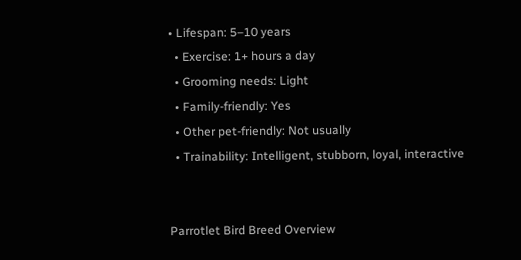• Lifespan: 5–10 years
  • Exercise: 1+ hours a day
  • Grooming needs: Light
  • Family-friendly: Yes
  • Other pet-friendly: Not usually
  • Trainability: Intelligent, stubborn, loyal, interactive


Parrotlet Bird Breed Overview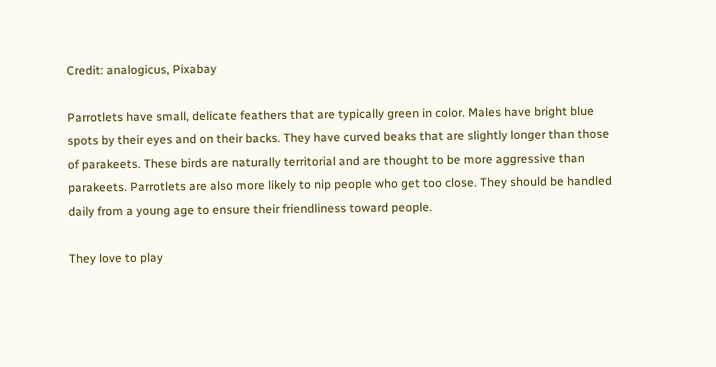Credit: analogicus, Pixabay

Parrotlets have small, delicate feathers that are typically green in color. Males have bright blue spots by their eyes and on their backs. They have curved beaks that are slightly longer than those of parakeets. These birds are naturally territorial and are thought to be more aggressive than parakeets. Parrotlets are also more likely to nip people who get too close. They should be handled daily from a young age to ensure their friendliness toward people.

They love to play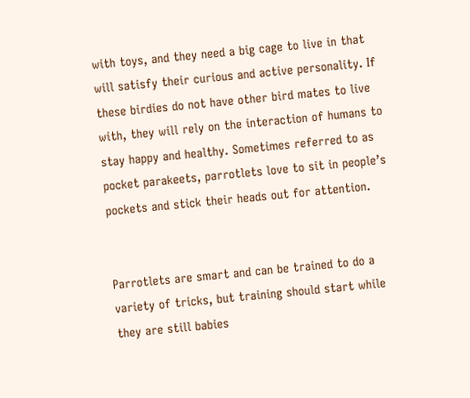with toys, and they need a big cage to live in that will satisfy their curious and active personality. If these birdies do not have other bird mates to live with, they will rely on the interaction of humans to stay happy and healthy. Sometimes referred to as pocket parakeets, parrotlets love to sit in people’s pockets and stick their heads out for attention.


Parrotlets are smart and can be trained to do a variety of tricks, but training should start while they are still babies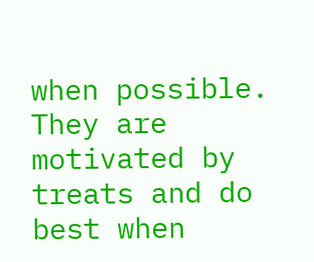when possible. They are motivated by treats and do best when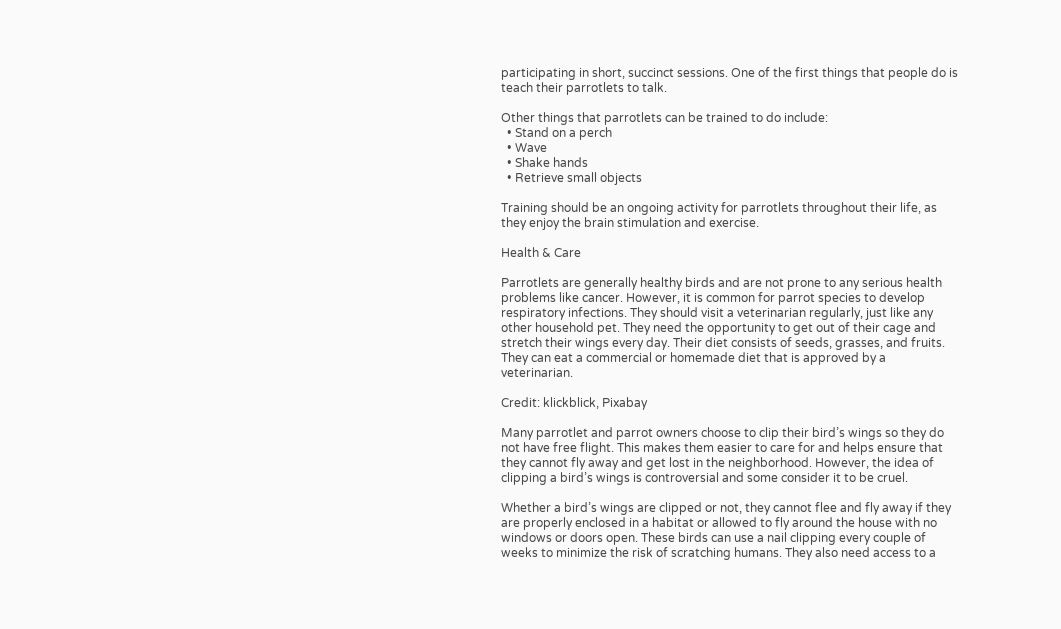participating in short, succinct sessions. One of the first things that people do is teach their parrotlets to talk.

Other things that parrotlets can be trained to do include:
  • Stand on a perch
  • Wave
  • Shake hands
  • Retrieve small objects

Training should be an ongoing activity for parrotlets throughout their life, as they enjoy the brain stimulation and exercise.

Health & Care

Parrotlets are generally healthy birds and are not prone to any serious health problems like cancer. However, it is common for parrot species to develop respiratory infections. They should visit a veterinarian regularly, just like any other household pet. They need the opportunity to get out of their cage and stretch their wings every day. Their diet consists of seeds, grasses, and fruits. They can eat a commercial or homemade diet that is approved by a veterinarian.

Credit: klickblick, Pixabay

Many parrotlet and parrot owners choose to clip their bird’s wings so they do not have free flight. This makes them easier to care for and helps ensure that they cannot fly away and get lost in the neighborhood. However, the idea of clipping a bird’s wings is controversial and some consider it to be cruel.

Whether a bird’s wings are clipped or not, they cannot flee and fly away if they are properly enclosed in a habitat or allowed to fly around the house with no windows or doors open. These birds can use a nail clipping every couple of weeks to minimize the risk of scratching humans. They also need access to a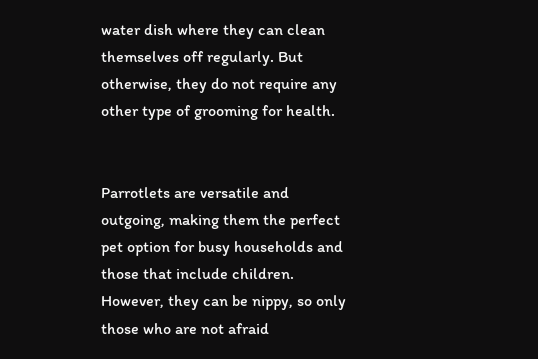water dish where they can clean themselves off regularly. But otherwise, they do not require any other type of grooming for health.


Parrotlets are versatile and outgoing, making them the perfect pet option for busy households and those that include children. However, they can be nippy, so only those who are not afraid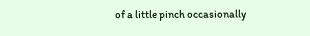of a little pinch occasionally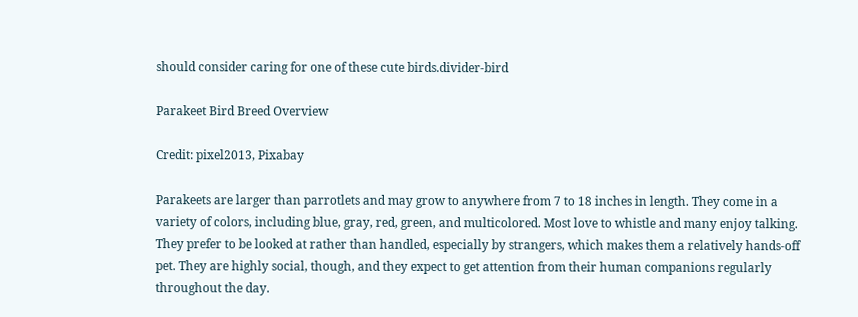should consider caring for one of these cute birds.divider-bird

Parakeet Bird Breed Overview

Credit: pixel2013, Pixabay

Parakeets are larger than parrotlets and may grow to anywhere from 7 to 18 inches in length. They come in a variety of colors, including blue, gray, red, green, and multicolored. Most love to whistle and many enjoy talking. They prefer to be looked at rather than handled, especially by strangers, which makes them a relatively hands-off pet. They are highly social, though, and they expect to get attention from their human companions regularly throughout the day.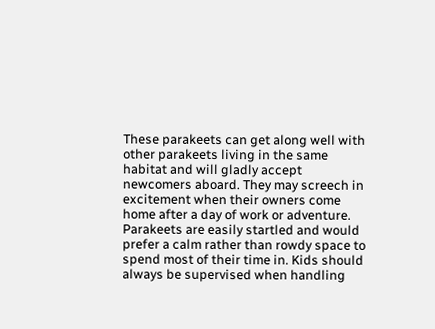These parakeets can get along well with other parakeets living in the same habitat and will gladly accept newcomers aboard. They may screech in excitement when their owners come home after a day of work or adventure. Parakeets are easily startled and would prefer a calm rather than rowdy space to spend most of their time in. Kids should always be supervised when handling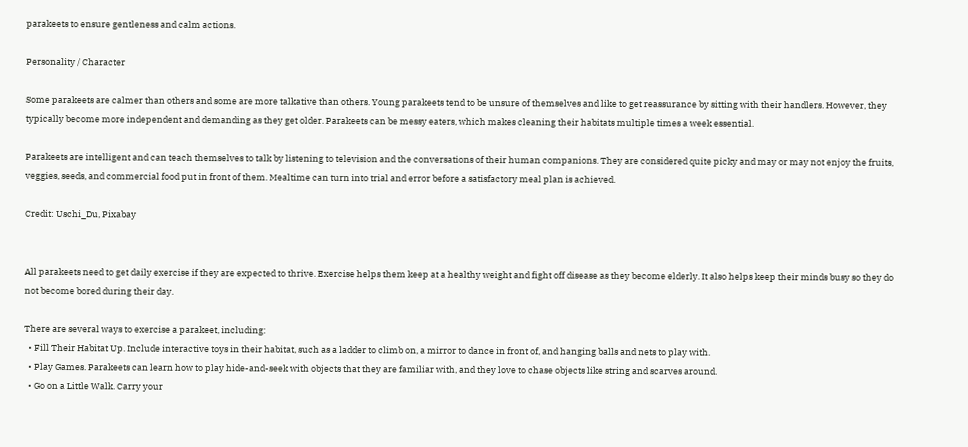parakeets to ensure gentleness and calm actions.

Personality / Character

Some parakeets are calmer than others and some are more talkative than others. Young parakeets tend to be unsure of themselves and like to get reassurance by sitting with their handlers. However, they typically become more independent and demanding as they get older. Parakeets can be messy eaters, which makes cleaning their habitats multiple times a week essential.

Parakeets are intelligent and can teach themselves to talk by listening to television and the conversations of their human companions. They are considered quite picky and may or may not enjoy the fruits, veggies, seeds, and commercial food put in front of them. Mealtime can turn into trial and error before a satisfactory meal plan is achieved.

Credit: Uschi_Du, Pixabay


All parakeets need to get daily exercise if they are expected to thrive. Exercise helps them keep at a healthy weight and fight off disease as they become elderly. It also helps keep their minds busy so they do not become bored during their day.

There are several ways to exercise a parakeet, including:
  • Fill Their Habitat Up. Include interactive toys in their habitat, such as a ladder to climb on, a mirror to dance in front of, and hanging balls and nets to play with.
  • Play Games. Parakeets can learn how to play hide-and-seek with objects that they are familiar with, and they love to chase objects like string and scarves around.
  • Go on a Little Walk. Carry your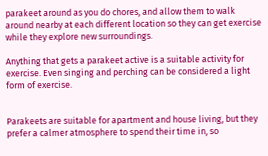parakeet around as you do chores, and allow them to walk around nearby at each different location so they can get exercise while they explore new surroundings.

Anything that gets a parakeet active is a suitable activity for exercise. Even singing and perching can be considered a light form of exercise.


Parakeets are suitable for apartment and house living, but they prefer a calmer atmosphere to spend their time in, so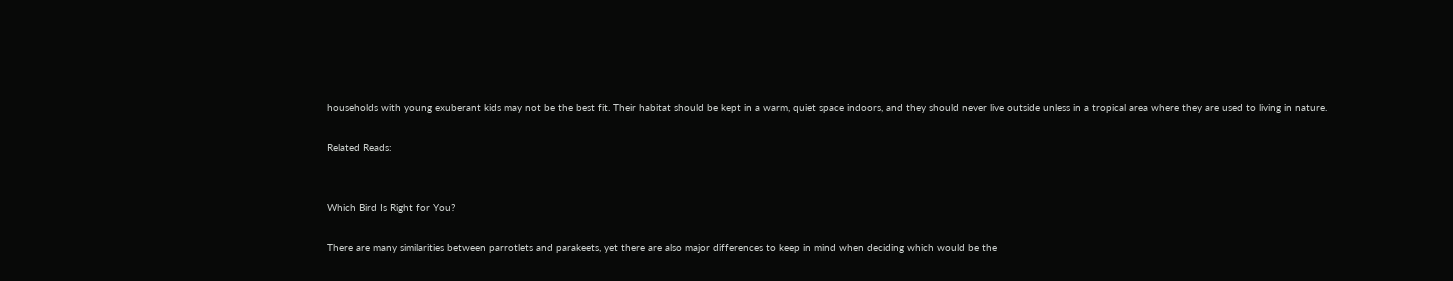households with young exuberant kids may not be the best fit. Their habitat should be kept in a warm, quiet space indoors, and they should never live outside unless in a tropical area where they are used to living in nature.

Related Reads:


Which Bird Is Right for You?

There are many similarities between parrotlets and parakeets, yet there are also major differences to keep in mind when deciding which would be the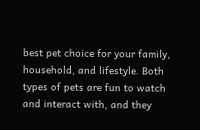best pet choice for your family, household, and lifestyle. Both types of pets are fun to watch and interact with, and they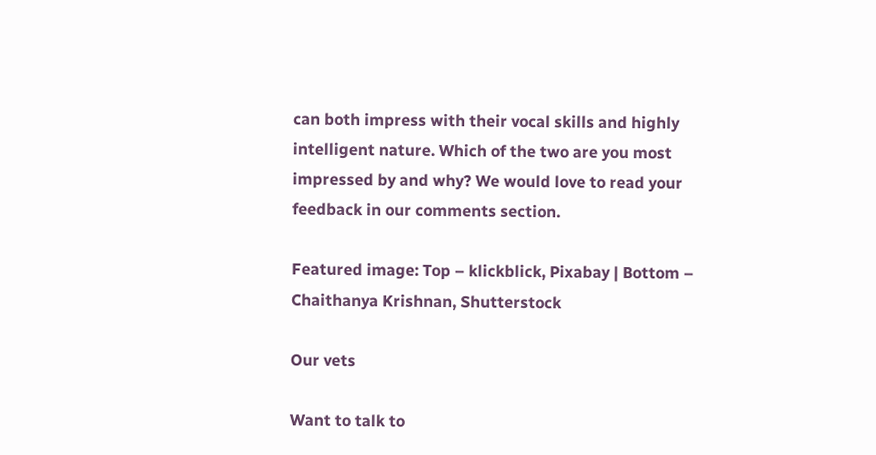can both impress with their vocal skills and highly intelligent nature. Which of the two are you most impressed by and why? We would love to read your feedback in our comments section.

Featured image: Top – klickblick, Pixabay | Bottom – Chaithanya Krishnan, Shutterstock

Our vets

Want to talk to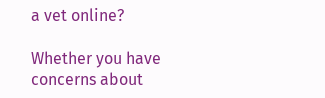a vet online?

Whether you have concerns about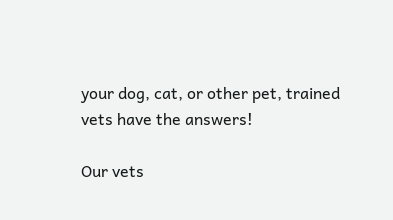your dog, cat, or other pet, trained vets have the answers!

Our vets